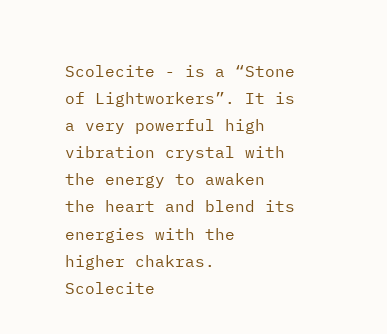Scolecite - is a “Stone of Lightworkers”. It is a very powerful high vibration crystal with the energy to awaken the heart and blend its energies with the higher chakras. Scolecite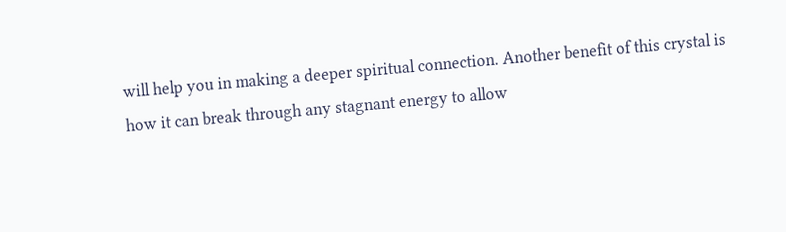will help you in making a deeper spiritual connection. Another benefit of this crystal is how it can break through any stagnant energy to allow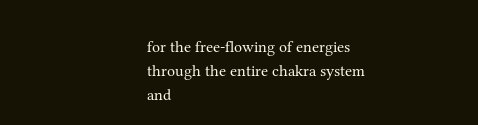for the free-flowing of energies through the entire chakra system and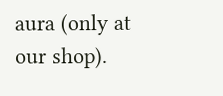aura (only at our shop).